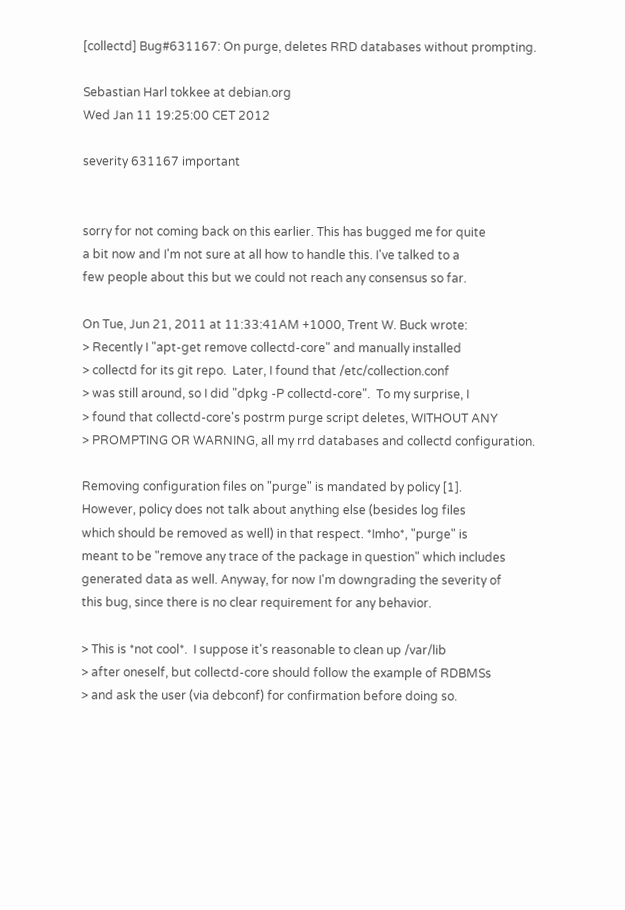[collectd] Bug#631167: On purge, deletes RRD databases without prompting.

Sebastian Harl tokkee at debian.org
Wed Jan 11 19:25:00 CET 2012

severity 631167 important


sorry for not coming back on this earlier. This has bugged me for quite
a bit now and I'm not sure at all how to handle this. I've talked to a
few people about this but we could not reach any consensus so far.

On Tue, Jun 21, 2011 at 11:33:41AM +1000, Trent W. Buck wrote:
> Recently I "apt-get remove collectd-core" and manually installed
> collectd for its git repo.  Later, I found that /etc/collection.conf
> was still around, so I did "dpkg -P collectd-core".  To my surprise, I
> found that collectd-core's postrm purge script deletes, WITHOUT ANY
> PROMPTING OR WARNING, all my rrd databases and collectd configuration.

Removing configuration files on "purge" is mandated by policy [1].
However, policy does not talk about anything else (besides log files
which should be removed as well) in that respect. *Imho*, "purge" is
meant to be "remove any trace of the package in question" which includes
generated data as well. Anyway, for now I'm downgrading the severity of
this bug, since there is no clear requirement for any behavior.

> This is *not cool*.  I suppose it's reasonable to clean up /var/lib
> after oneself, but collectd-core should follow the example of RDBMSs
> and ask the user (via debconf) for confirmation before doing so.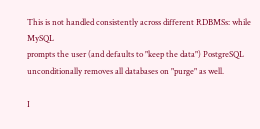This is not handled consistently across different RDBMSs: while MySQL
prompts the user (and defaults to "keep the data") PostgreSQL
unconditionally removes all databases on "purge" as well.

I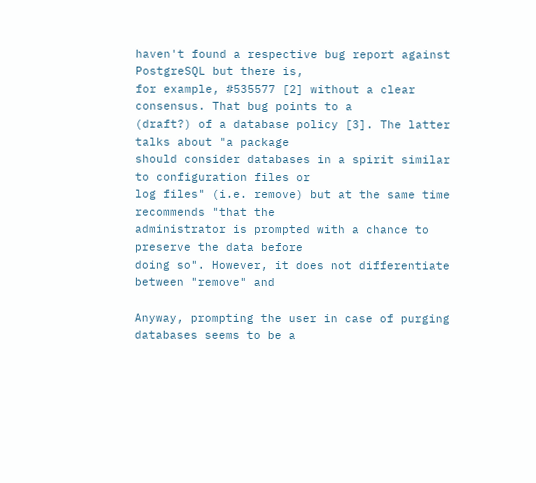haven't found a respective bug report against PostgreSQL but there is,
for example, #535577 [2] without a clear consensus. That bug points to a
(draft?) of a database policy [3]. The latter talks about "a package
should consider databases in a spirit similar to configuration files or
log files" (i.e. remove) but at the same time recommends "that the
administrator is prompted with a chance to preserve the data before
doing so". However, it does not differentiate between "remove" and

Anyway, prompting the user in case of purging databases seems to be a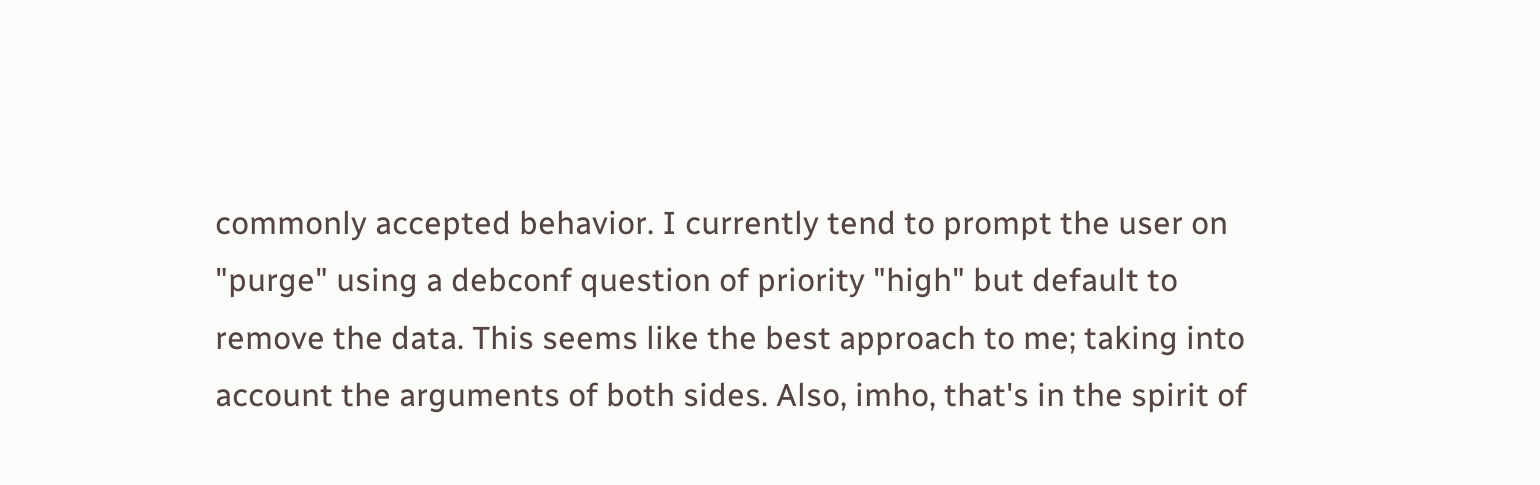commonly accepted behavior. I currently tend to prompt the user on
"purge" using a debconf question of priority "high" but default to
remove the data. This seems like the best approach to me; taking into
account the arguments of both sides. Also, imho, that's in the spirit of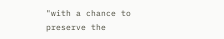"with a chance to preserve the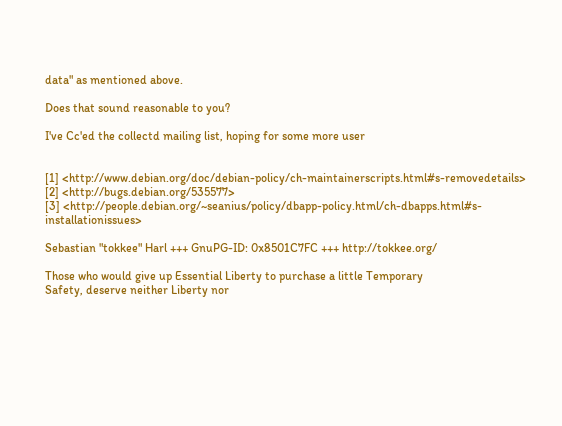data" as mentioned above.

Does that sound reasonable to you?

I've Cc'ed the collectd mailing list, hoping for some more user


[1] <http://www.debian.org/doc/debian-policy/ch-maintainerscripts.html#s-removedetails>
[2] <http://bugs.debian.org/535577>
[3] <http://people.debian.org/~seanius/policy/dbapp-policy.html/ch-dbapps.html#s-installationissues>

Sebastian "tokkee" Harl +++ GnuPG-ID: 0x8501C7FC +++ http://tokkee.org/

Those who would give up Essential Liberty to purchase a little Temporary
Safety, deserve neither Liberty nor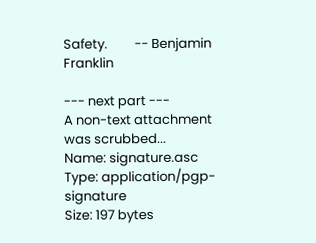Safety.         -- Benjamin Franklin

--- next part ---
A non-text attachment was scrubbed...
Name: signature.asc
Type: application/pgp-signature
Size: 197 bytes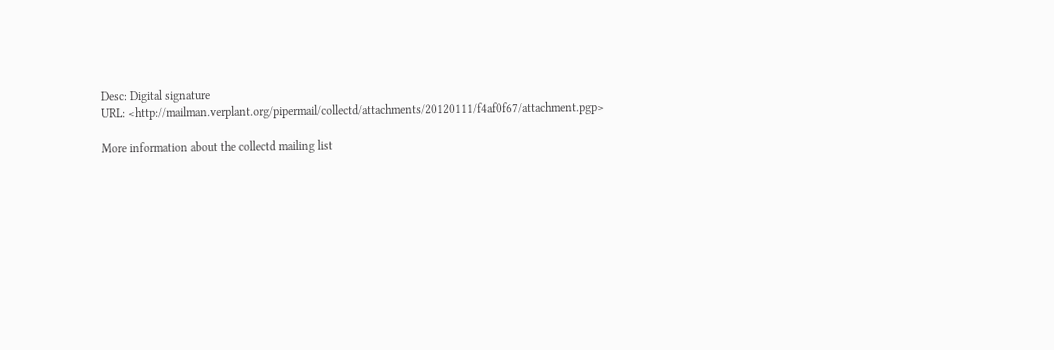Desc: Digital signature
URL: <http://mailman.verplant.org/pipermail/collectd/attachments/20120111/f4af0f67/attachment.pgp>

More information about the collectd mailing list